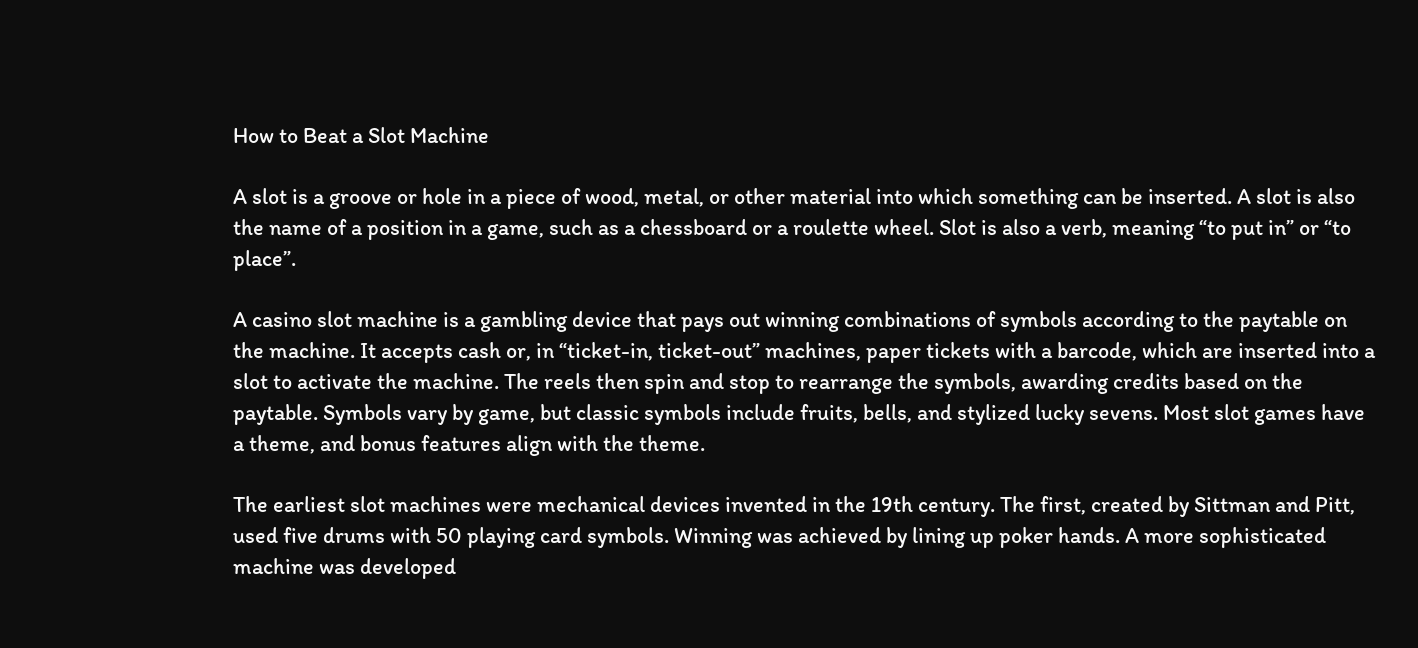How to Beat a Slot Machine

A slot is a groove or hole in a piece of wood, metal, or other material into which something can be inserted. A slot is also the name of a position in a game, such as a chessboard or a roulette wheel. Slot is also a verb, meaning “to put in” or “to place”.

A casino slot machine is a gambling device that pays out winning combinations of symbols according to the paytable on the machine. It accepts cash or, in “ticket-in, ticket-out” machines, paper tickets with a barcode, which are inserted into a slot to activate the machine. The reels then spin and stop to rearrange the symbols, awarding credits based on the paytable. Symbols vary by game, but classic symbols include fruits, bells, and stylized lucky sevens. Most slot games have a theme, and bonus features align with the theme.

The earliest slot machines were mechanical devices invented in the 19th century. The first, created by Sittman and Pitt, used five drums with 50 playing card symbols. Winning was achieved by lining up poker hands. A more sophisticated machine was developed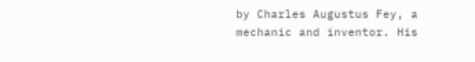by Charles Augustus Fey, a mechanic and inventor. His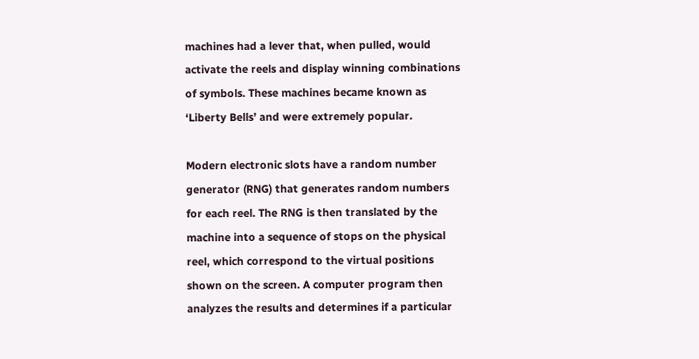machines had a lever that, when pulled, would activate the reels and display winning combinations of symbols. These machines became known as ‘Liberty Bells’ and were extremely popular.

Modern electronic slots have a random number generator (RNG) that generates random numbers for each reel. The RNG is then translated by the machine into a sequence of stops on the physical reel, which correspond to the virtual positions shown on the screen. A computer program then analyzes the results and determines if a particular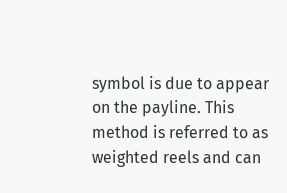symbol is due to appear on the payline. This method is referred to as weighted reels and can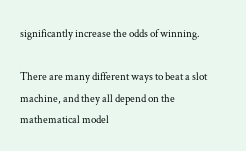significantly increase the odds of winning.

There are many different ways to beat a slot machine, and they all depend on the mathematical model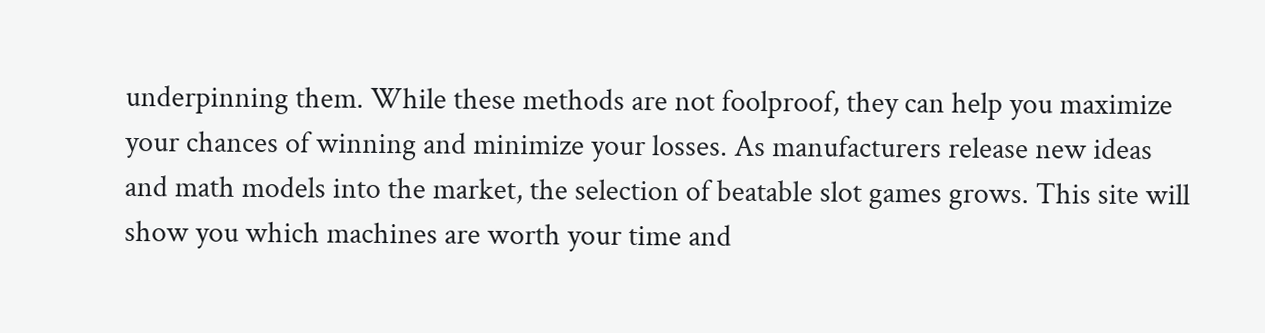underpinning them. While these methods are not foolproof, they can help you maximize your chances of winning and minimize your losses. As manufacturers release new ideas and math models into the market, the selection of beatable slot games grows. This site will show you which machines are worth your time and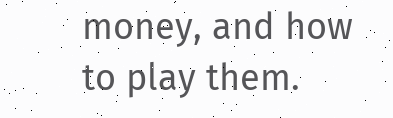money, and how to play them.